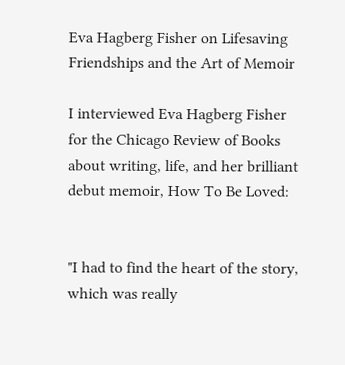Eva Hagberg Fisher on Lifesaving Friendships and the Art of Memoir

I interviewed Eva Hagberg Fisher for the Chicago Review of Books about writing, life, and her brilliant debut memoir, How To Be Loved:


"I had to find the heart of the story, which was really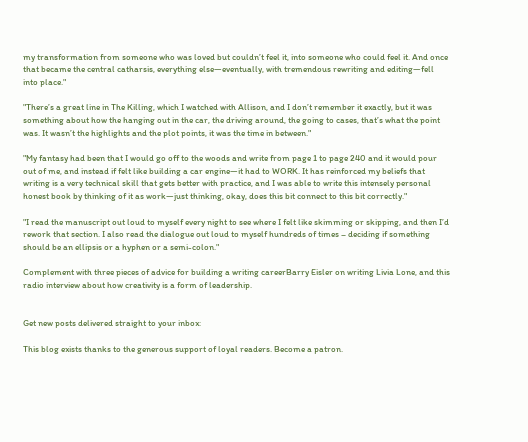my transformation from someone who was loved but couldn’t feel it, into someone who could feel it. And once that became the central catharsis, everything else—eventually, with tremendous rewriting and editing—fell into place."

"There’s a great line in The Killing, which I watched with Allison, and I don’t remember it exactly, but it was something about how the hanging out in the car, the driving around, the going to cases, that’s what the point was. It wasn’t the highlights and the plot points, it was the time in between."

"My fantasy had been that I would go off to the woods and write from page 1 to page 240 and it would pour out of me, and instead if felt like building a car engine—it had to WORK. It has reinforced my beliefs that writing is a very technical skill that gets better with practice, and I was able to write this intensely personal honest book by thinking of it as work—just thinking, okay, does this bit connect to this bit correctly."

"I read the manuscript out loud to myself every night to see where I felt like skimming or skipping, and then I’d rework that section. I also read the dialogue out loud to myself hundreds of times – deciding if something should be an ellipsis or a hyphen or a semi-colon."

Complement with three pieces of advice for building a writing careerBarry Eisler on writing Livia Lone, and this radio interview about how creativity is a form of leadership.


Get new posts delivered straight to your inbox:

This blog exists thanks to the generous support of loyal readers. Become a patron.